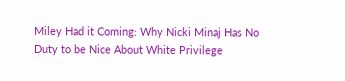Miley Had it Coming: Why Nicki Minaj Has No Duty to be Nice About White Privilege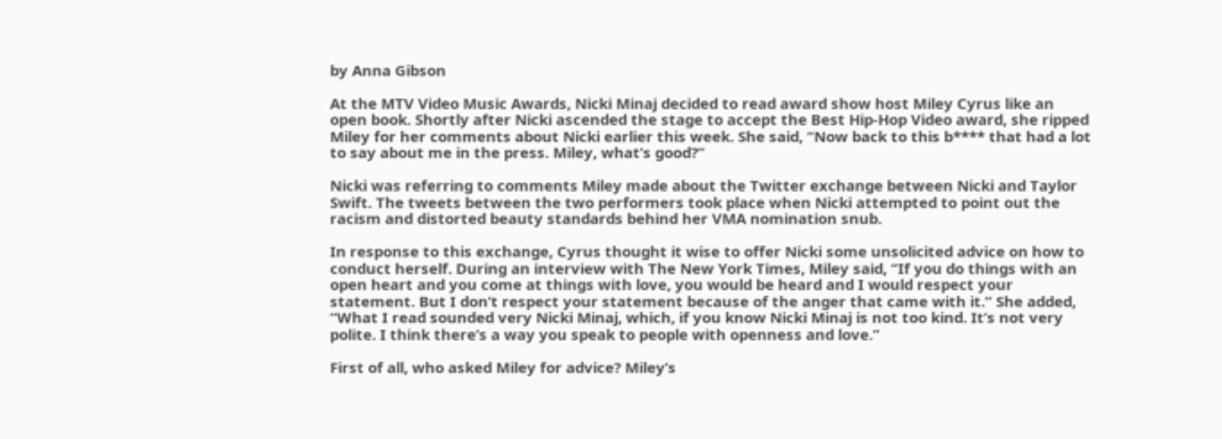by Anna Gibson

At the MTV Video Music Awards, Nicki Minaj decided to read award show host Miley Cyrus like an open book. Shortly after Nicki ascended the stage to accept the Best Hip-Hop Video award, she ripped Miley for her comments about Nicki earlier this week. She said, “Now back to this b**** that had a lot to say about me in the press. Miley, what’s good?”

Nicki was referring to comments Miley made about the Twitter exchange between Nicki and Taylor Swift. The tweets between the two performers took place when Nicki attempted to point out the racism and distorted beauty standards behind her VMA nomination snub.

In response to this exchange, Cyrus thought it wise to offer Nicki some unsolicited advice on how to conduct herself. During an interview with The New York Times, Miley said, “If you do things with an open heart and you come at things with love, you would be heard and I would respect your statement. But I don’t respect your statement because of the anger that came with it.” She added, “What I read sounded very Nicki Minaj, which, if you know Nicki Minaj is not too kind. It’s not very polite. I think there’s a way you speak to people with openness and love.”

First of all, who asked Miley for advice? Miley’s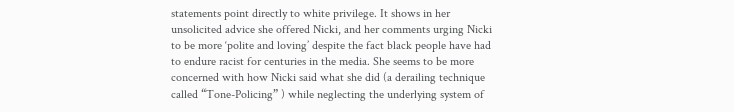statements point directly to white privilege. It shows in her unsolicited advice she offered Nicki, and her comments urging Nicki to be more ‘polite and loving’ despite the fact black people have had to endure racist for centuries in the media. She seems to be more concerned with how Nicki said what she did (a derailing technique called “Tone-Policing” ) while neglecting the underlying system of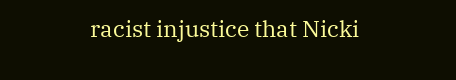racist injustice that Nicki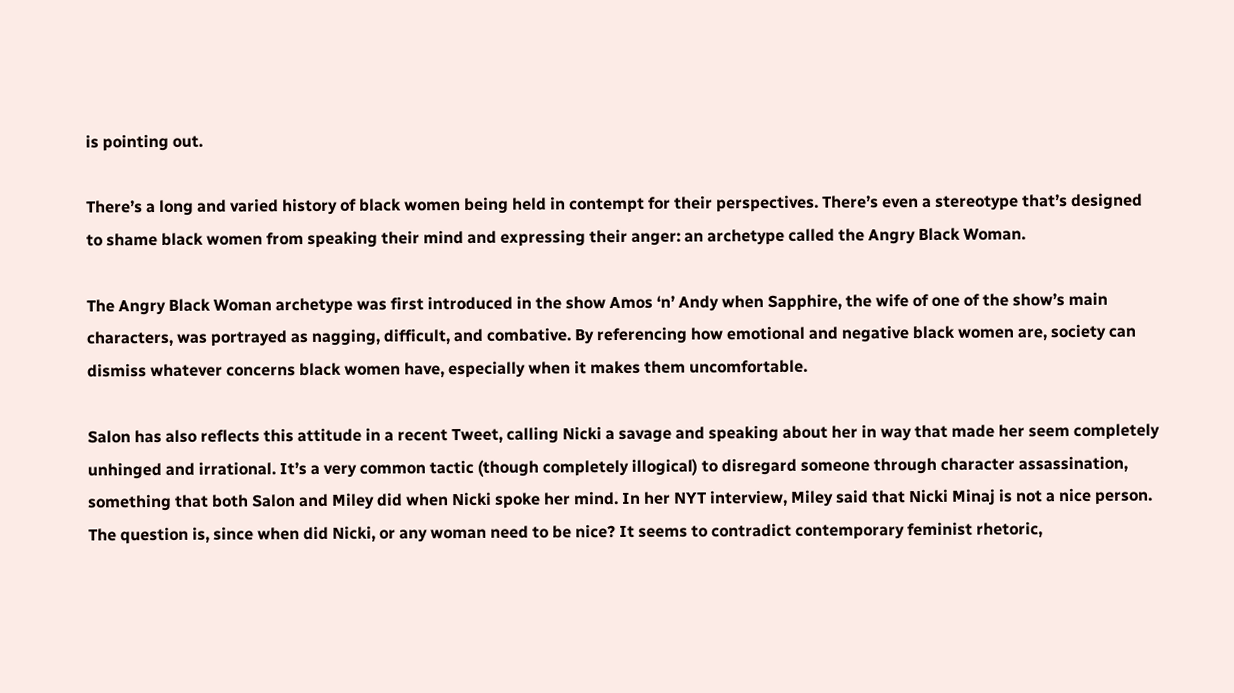is pointing out.

There’s a long and varied history of black women being held in contempt for their perspectives. There’s even a stereotype that’s designed to shame black women from speaking their mind and expressing their anger: an archetype called the Angry Black Woman.

The Angry Black Woman archetype was first introduced in the show Amos ‘n’ Andy when Sapphire, the wife of one of the show’s main characters, was portrayed as nagging, difficult, and combative. By referencing how emotional and negative black women are, society can dismiss whatever concerns black women have, especially when it makes them uncomfortable.

Salon has also reflects this attitude in a recent Tweet, calling Nicki a savage and speaking about her in way that made her seem completely unhinged and irrational. It’s a very common tactic (though completely illogical) to disregard someone through character assassination, something that both Salon and Miley did when Nicki spoke her mind. In her NYT interview, Miley said that Nicki Minaj is not a nice person. The question is, since when did Nicki, or any woman need to be nice? It seems to contradict contemporary feminist rhetoric,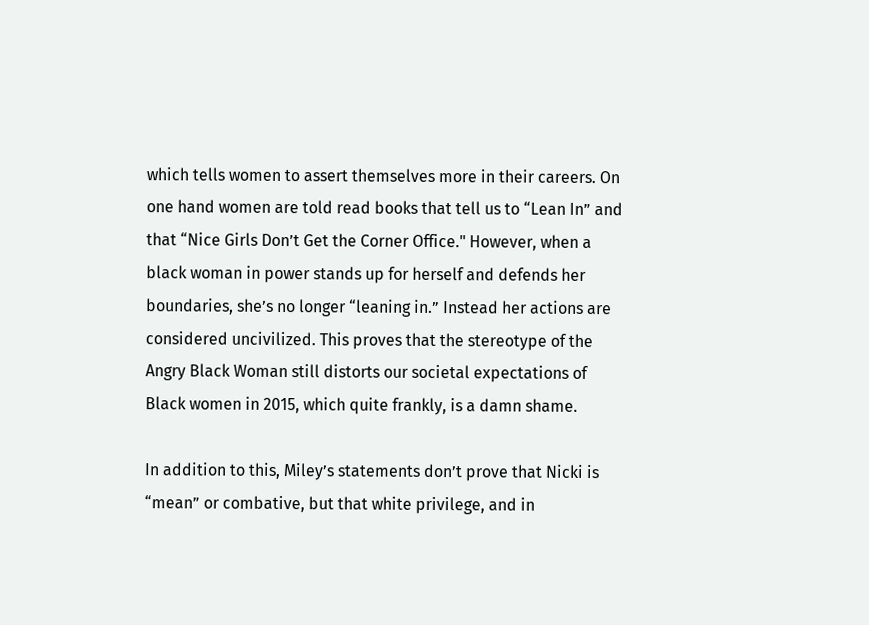which tells women to assert themselves more in their careers. On one hand women are told read books that tell us to “Lean In” and that “Nice Girls Don’t Get the Corner Office." However, when a black woman in power stands up for herself and defends her boundaries, she’s no longer “leaning in.” Instead her actions are considered uncivilized. This proves that the stereotype of the Angry Black Woman still distorts our societal expectations of Black women in 2015, which quite frankly, is a damn shame.

In addition to this, Miley’s statements don’t prove that Nicki is “mean” or combative, but that white privilege, and in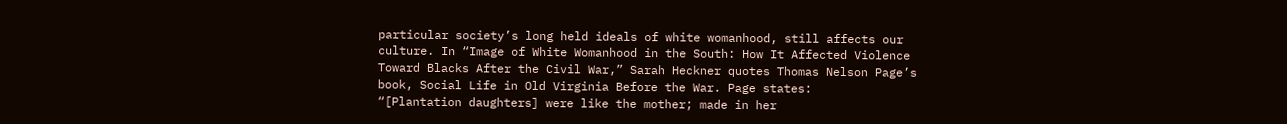particular society’s long held ideals of white womanhood, still affects our culture. In “Image of White Womanhood in the South: How It Affected Violence Toward Blacks After the Civil War,” Sarah Heckner quotes Thomas Nelson Page’s book, Social Life in Old Virginia Before the War. Page states:
“[Plantation daughters] were like the mother; made in her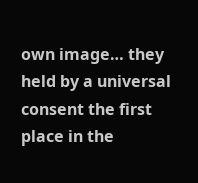own image… they held by a universal consent the first place in the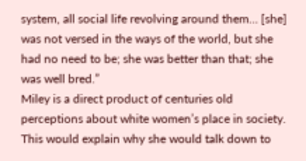system, all social life revolving around them… [she] was not versed in the ways of the world, but she had no need to be; she was better than that; she was well bred.”
Miley is a direct product of centuries old perceptions about white women’s place in society. This would explain why she would talk down to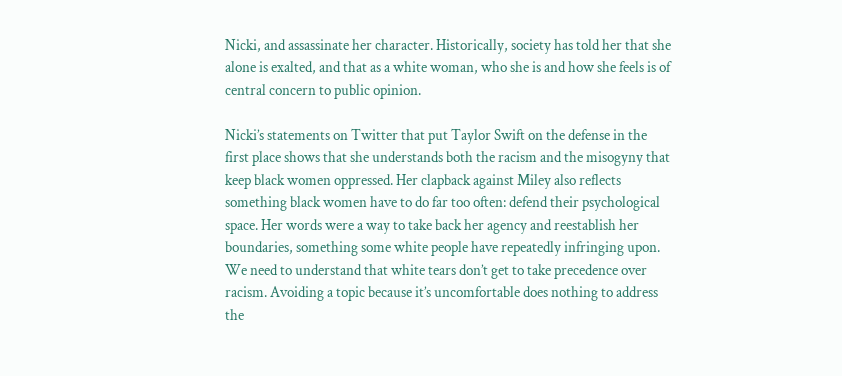Nicki, and assassinate her character. Historically, society has told her that she alone is exalted, and that as a white woman, who she is and how she feels is of central concern to public opinion.

Nicki’s statements on Twitter that put Taylor Swift on the defense in the first place shows that she understands both the racism and the misogyny that keep black women oppressed. Her clapback against Miley also reflects something black women have to do far too often: defend their psychological space. Her words were a way to take back her agency and reestablish her boundaries, something some white people have repeatedly infringing upon. We need to understand that white tears don’t get to take precedence over racism. Avoiding a topic because it’s uncomfortable does nothing to address the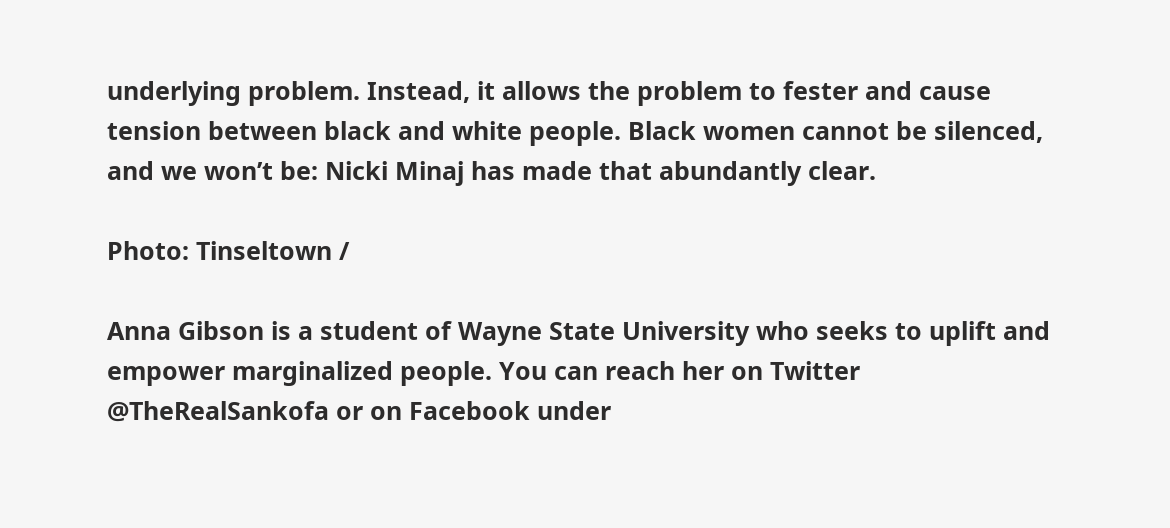underlying problem. Instead, it allows the problem to fester and cause tension between black and white people. Black women cannot be silenced, and we won’t be: Nicki Minaj has made that abundantly clear.

Photo: Tinseltown /

Anna Gibson is a student of Wayne State University who seeks to uplift and empower marginalized people. You can reach her on Twitter @TheRealSankofa or on Facebook under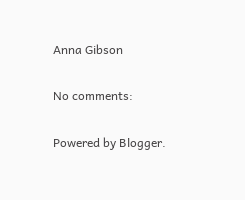Anna Gibson

No comments:

Powered by Blogger.